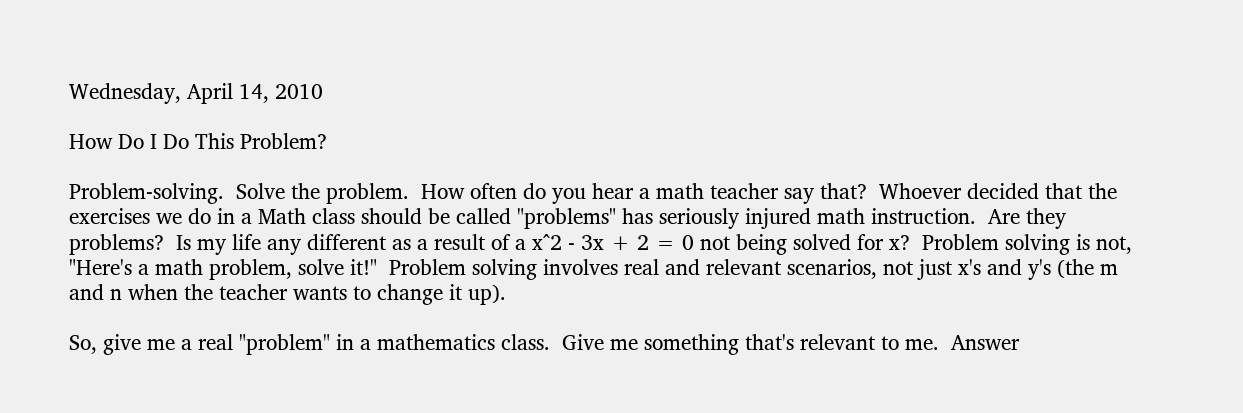Wednesday, April 14, 2010

How Do I Do This Problem?

Problem-solving.  Solve the problem.  How often do you hear a math teacher say that?  Whoever decided that the exercises we do in a Math class should be called "problems" has seriously injured math instruction.  Are they problems?  Is my life any different as a result of a x^2 - 3x + 2 = 0 not being solved for x?  Problem solving is not, "Here's a math problem, solve it!"  Problem solving involves real and relevant scenarios, not just x's and y's (the m and n when the teacher wants to change it up).

So, give me a real "problem" in a mathematics class.  Give me something that's relevant to me.  Answer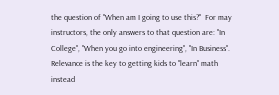the question of "When am I going to use this?"  For may instructors, the only answers to that question are: "In College", "When you go into engineering", "In Business".  Relevance is the key to getting kids to "learn" math instead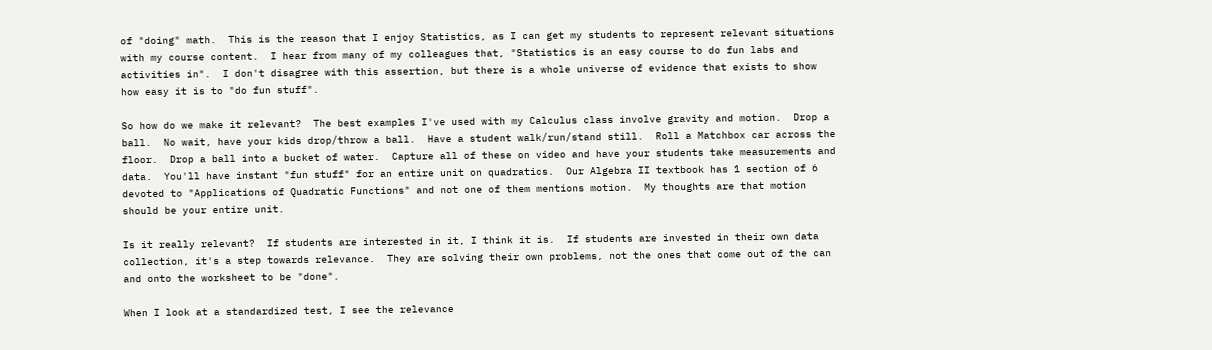of "doing" math.  This is the reason that I enjoy Statistics, as I can get my students to represent relevant situations with my course content.  I hear from many of my colleagues that, "Statistics is an easy course to do fun labs and activities in".  I don't disagree with this assertion, but there is a whole universe of evidence that exists to show how easy it is to "do fun stuff".

So how do we make it relevant?  The best examples I've used with my Calculus class involve gravity and motion.  Drop a ball.  No wait, have your kids drop/throw a ball.  Have a student walk/run/stand still.  Roll a Matchbox car across the floor.  Drop a ball into a bucket of water.  Capture all of these on video and have your students take measurements and data.  You'll have instant "fun stuff" for an entire unit on quadratics.  Our Algebra II textbook has 1 section of 6 devoted to "Applications of Quadratic Functions" and not one of them mentions motion.  My thoughts are that motion should be your entire unit.

Is it really relevant?  If students are interested in it, I think it is.  If students are invested in their own data collection, it's a step towards relevance.  They are solving their own problems, not the ones that come out of the can and onto the worksheet to be "done".

When I look at a standardized test, I see the relevance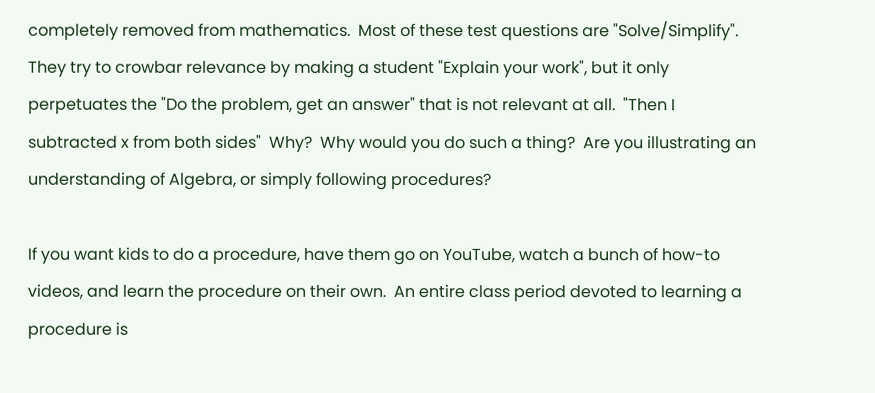completely removed from mathematics.  Most of these test questions are "Solve/Simplify".  They try to crowbar relevance by making a student "Explain your work", but it only perpetuates the "Do the problem, get an answer" that is not relevant at all.  "Then I subtracted x from both sides"  Why?  Why would you do such a thing?  Are you illustrating an understanding of Algebra, or simply following procedures?

If you want kids to do a procedure, have them go on YouTube, watch a bunch of how-to videos, and learn the procedure on their own.  An entire class period devoted to learning a procedure is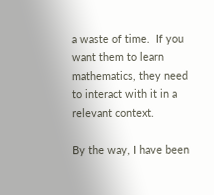a waste of time.  If you want them to learn mathematics, they need to interact with it in a relevant context.

By the way, I have been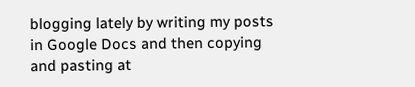blogging lately by writing my posts in Google Docs and then copying and pasting at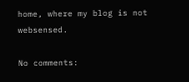home, where my blog is not websensed.

No comments: